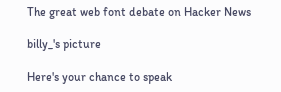The great web font debate on Hacker News

billy_'s picture

Here's your chance to speak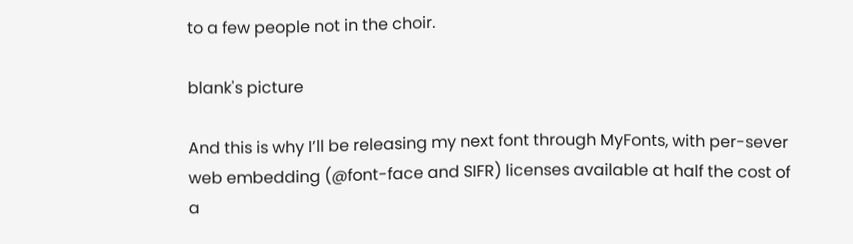to a few people not in the choir.

blank's picture

And this is why I’ll be releasing my next font through MyFonts, with per-sever web embedding (@font-face and SIFR) licenses available at half the cost of a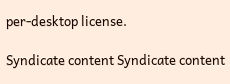per-desktop license.

Syndicate content Syndicate content